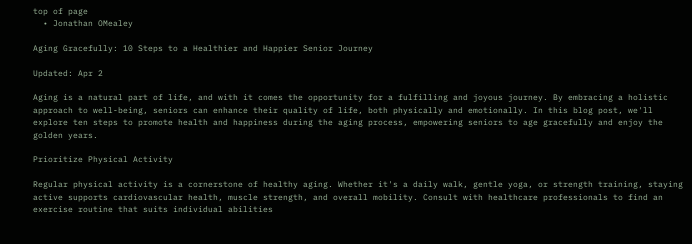top of page
  • Jonathan OMealey

Aging Gracefully: 10 Steps to a Healthier and Happier Senior Journey

Updated: Apr 2

Aging is a natural part of life, and with it comes the opportunity for a fulfilling and joyous journey. By embracing a holistic approach to well-being, seniors can enhance their quality of life, both physically and emotionally. In this blog post, we'll explore ten steps to promote health and happiness during the aging process, empowering seniors to age gracefully and enjoy the golden years.

Prioritize Physical Activity

Regular physical activity is a cornerstone of healthy aging. Whether it's a daily walk, gentle yoga, or strength training, staying active supports cardiovascular health, muscle strength, and overall mobility. Consult with healthcare professionals to find an exercise routine that suits individual abilities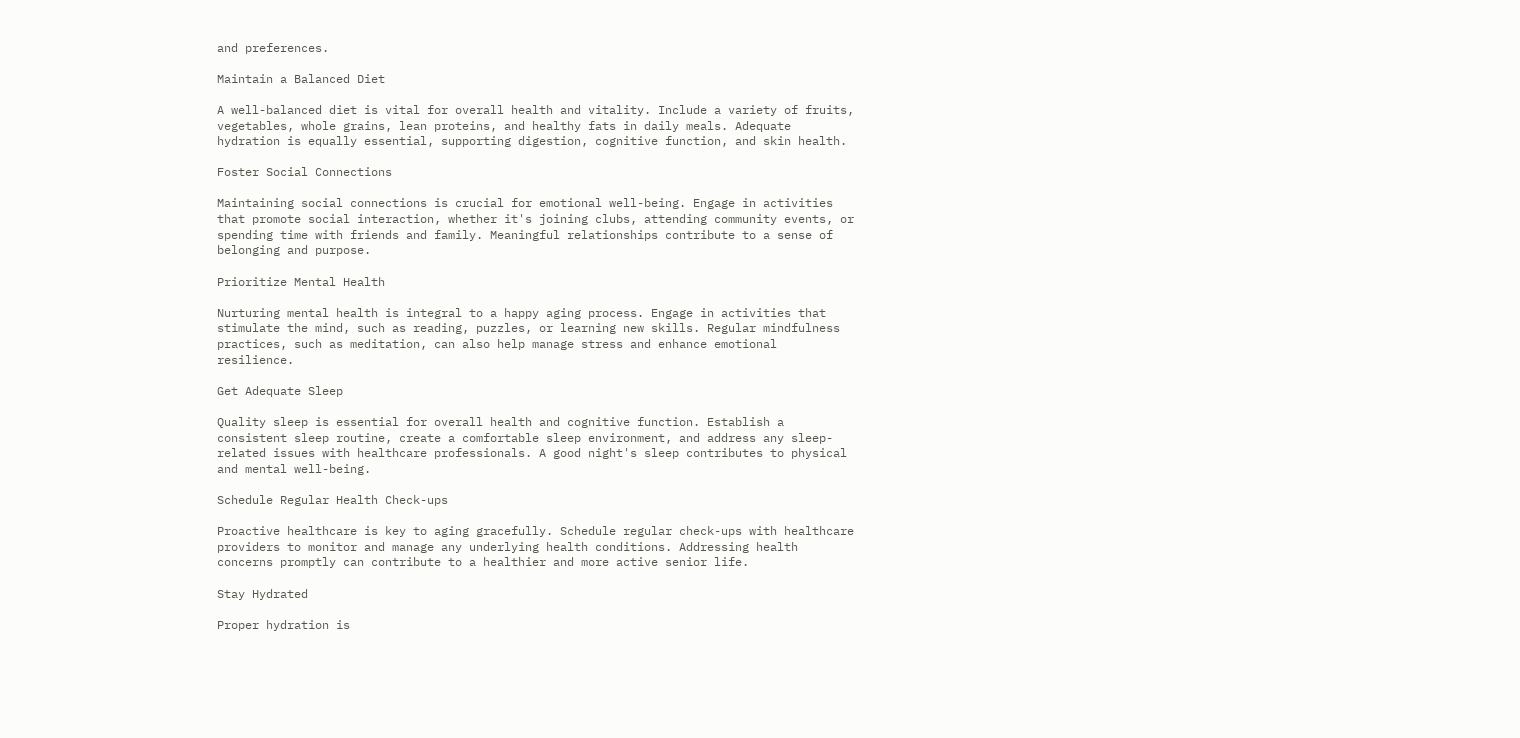and preferences.

Maintain a Balanced Diet

A well-balanced diet is vital for overall health and vitality. Include a variety of fruits, vegetables, whole grains, lean proteins, and healthy fats in daily meals. Adequate hydration is equally essential, supporting digestion, cognitive function, and skin health.

Foster Social Connections

Maintaining social connections is crucial for emotional well-being. Engage in activities that promote social interaction, whether it's joining clubs, attending community events, or spending time with friends and family. Meaningful relationships contribute to a sense of belonging and purpose.

Prioritize Mental Health

Nurturing mental health is integral to a happy aging process. Engage in activities that stimulate the mind, such as reading, puzzles, or learning new skills. Regular mindfulness practices, such as meditation, can also help manage stress and enhance emotional resilience.

Get Adequate Sleep

Quality sleep is essential for overall health and cognitive function. Establish a consistent sleep routine, create a comfortable sleep environment, and address any sleep-related issues with healthcare professionals. A good night's sleep contributes to physical and mental well-being.

Schedule Regular Health Check-ups

Proactive healthcare is key to aging gracefully. Schedule regular check-ups with healthcare providers to monitor and manage any underlying health conditions. Addressing health concerns promptly can contribute to a healthier and more active senior life.

Stay Hydrated

Proper hydration is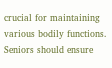crucial for maintaining various bodily functions. Seniors should ensure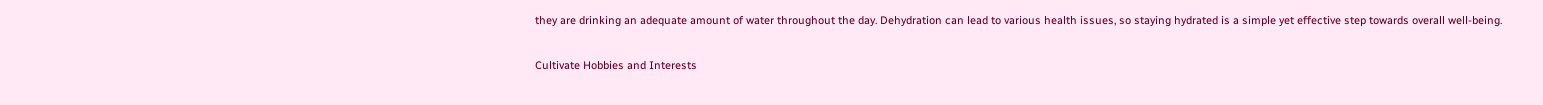they are drinking an adequate amount of water throughout the day. Dehydration can lead to various health issues, so staying hydrated is a simple yet effective step towards overall well-being.

Cultivate Hobbies and Interests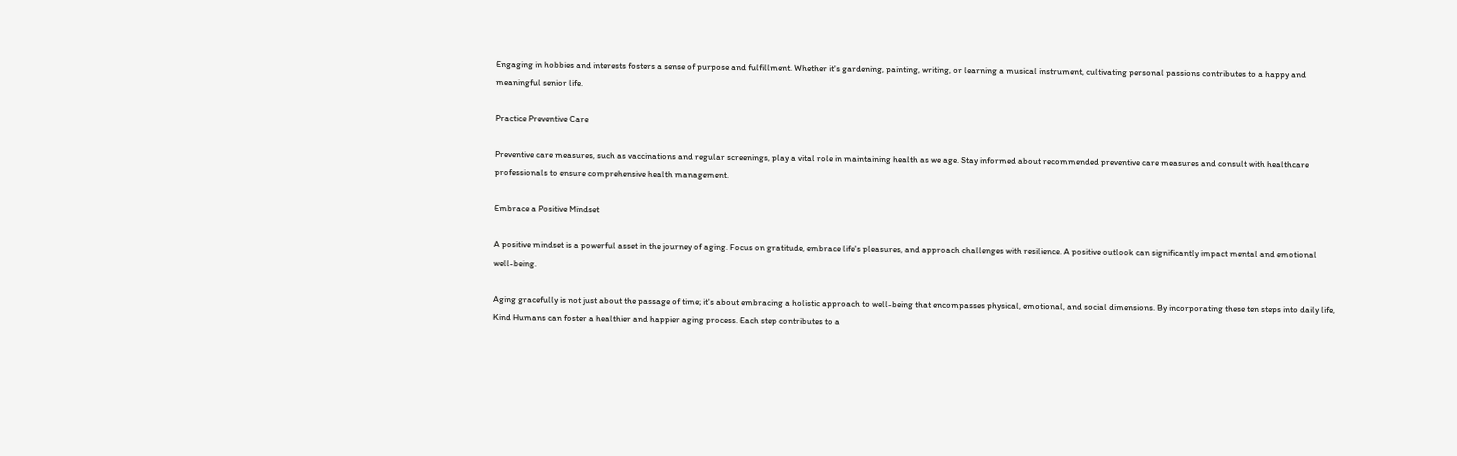Engaging in hobbies and interests fosters a sense of purpose and fulfillment. Whether it's gardening, painting, writing, or learning a musical instrument, cultivating personal passions contributes to a happy and meaningful senior life.

Practice Preventive Care

Preventive care measures, such as vaccinations and regular screenings, play a vital role in maintaining health as we age. Stay informed about recommended preventive care measures and consult with healthcare professionals to ensure comprehensive health management.

Embrace a Positive Mindset

A positive mindset is a powerful asset in the journey of aging. Focus on gratitude, embrace life's pleasures, and approach challenges with resilience. A positive outlook can significantly impact mental and emotional well-being.

Aging gracefully is not just about the passage of time; it's about embracing a holistic approach to well-being that encompasses physical, emotional, and social dimensions. By incorporating these ten steps into daily life, Kind Humans can foster a healthier and happier aging process. Each step contributes to a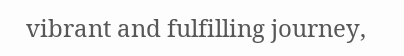vibrant and fulfilling journey,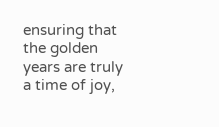ensuring that the golden years are truly a time of joy,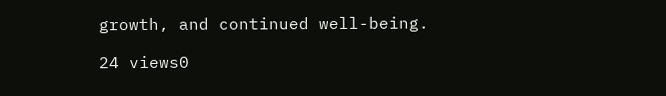growth, and continued well-being.

24 views0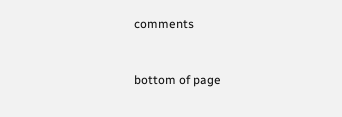comments


bottom of page